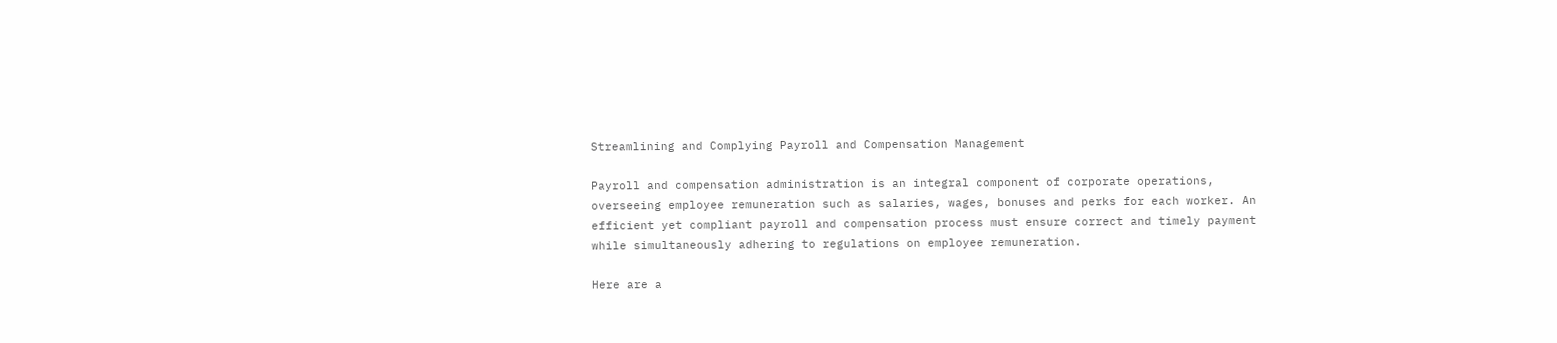Streamlining and Complying Payroll and Compensation Management

Payroll and compensation administration is an integral component of corporate operations, overseeing employee remuneration such as salaries, wages, bonuses and perks for each worker. An efficient yet compliant payroll and compensation process must ensure correct and timely payment while simultaneously adhering to regulations on employee remuneration.

Here are a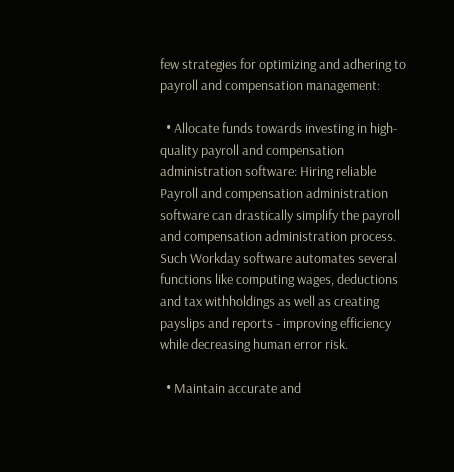few strategies for optimizing and adhering to payroll and compensation management:

  • Allocate funds towards investing in high-quality payroll and compensation administration software: Hiring reliable Payroll and compensation administration software can drastically simplify the payroll and compensation administration process. Such Workday software automates several functions like computing wages, deductions and tax withholdings as well as creating payslips and reports - improving efficiency while decreasing human error risk.

  • Maintain accurate and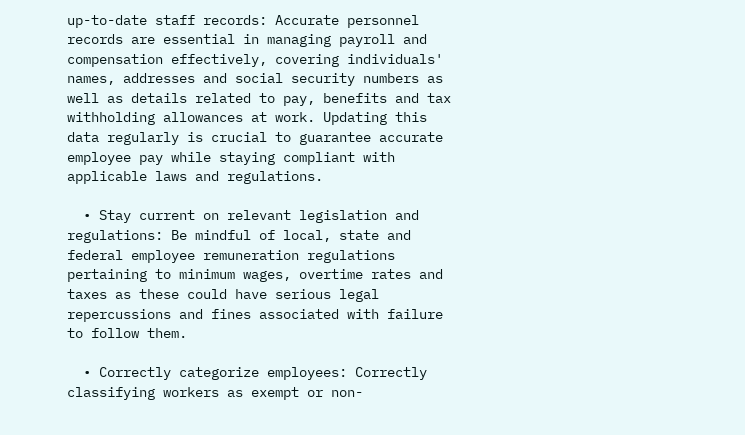up-to-date staff records: Accurate personnel records are essential in managing payroll and compensation effectively, covering individuals' names, addresses and social security numbers as well as details related to pay, benefits and tax withholding allowances at work. Updating this data regularly is crucial to guarantee accurate employee pay while staying compliant with applicable laws and regulations.

  • Stay current on relevant legislation and regulations: Be mindful of local, state and federal employee remuneration regulations pertaining to minimum wages, overtime rates and taxes as these could have serious legal repercussions and fines associated with failure to follow them.

  • Correctly categorize employees: Correctly classifying workers as exempt or non-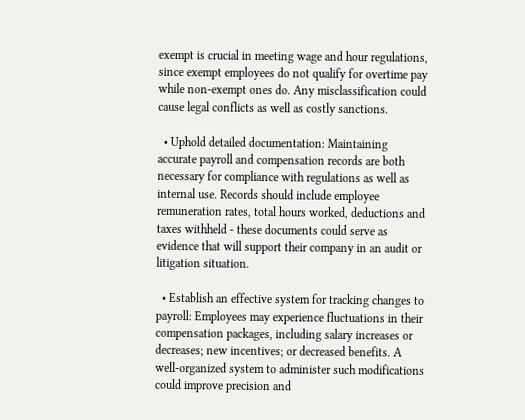exempt is crucial in meeting wage and hour regulations, since exempt employees do not qualify for overtime pay while non-exempt ones do. Any misclassification could cause legal conflicts as well as costly sanctions.

  • Uphold detailed documentation: Maintaining accurate payroll and compensation records are both necessary for compliance with regulations as well as internal use. Records should include employee remuneration rates, total hours worked, deductions and taxes withheld - these documents could serve as evidence that will support their company in an audit or litigation situation.

  • Establish an effective system for tracking changes to payroll: Employees may experience fluctuations in their compensation packages, including salary increases or decreases; new incentives; or decreased benefits. A well-organized system to administer such modifications could improve precision and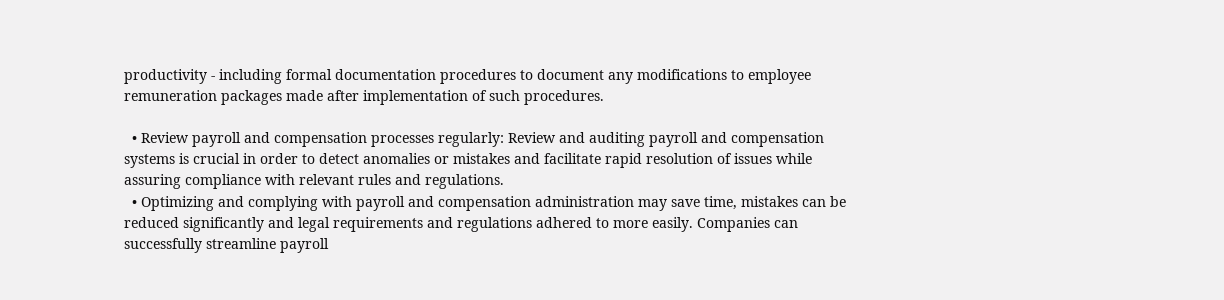productivity - including formal documentation procedures to document any modifications to employee remuneration packages made after implementation of such procedures.

  • Review payroll and compensation processes regularly: Review and auditing payroll and compensation systems is crucial in order to detect anomalies or mistakes and facilitate rapid resolution of issues while assuring compliance with relevant rules and regulations.
  • Optimizing and complying with payroll and compensation administration may save time, mistakes can be reduced significantly and legal requirements and regulations adhered to more easily. Companies can successfully streamline payroll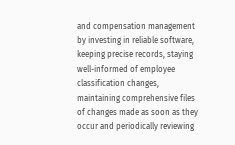and compensation management by investing in reliable software, keeping precise records, staying well-informed of employee classification changes, maintaining comprehensive files of changes made as soon as they occur and periodically reviewing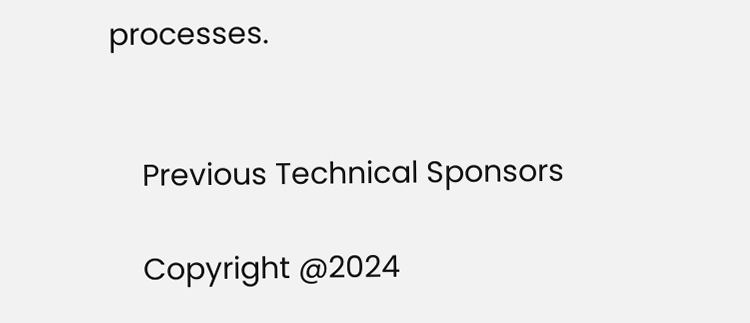processes.


    Previous Technical Sponsors

    Copyright @2024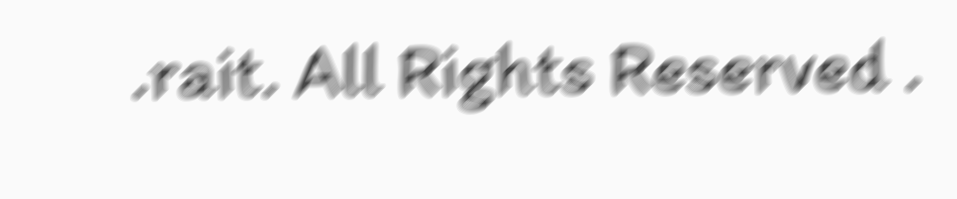.rait. All Rights Reserved .